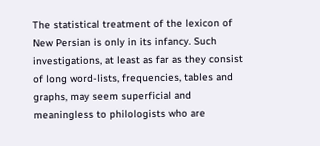The statistical treatment of the lexicon of New Persian is only in its infancy. Such investigations, at least as far as they consist of long word-lists, frequencies, tables and graphs, may seem superficial and meaningless to philologists who are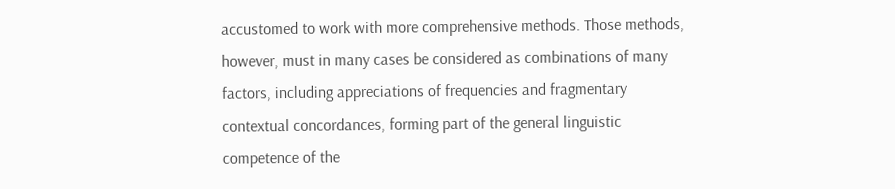accustomed to work with more comprehensive methods. Those methods, however, must in many cases be considered as combinations of many factors, including appreciations of frequencies and fragmentary contextual concordances, forming part of the general linguistic competence of the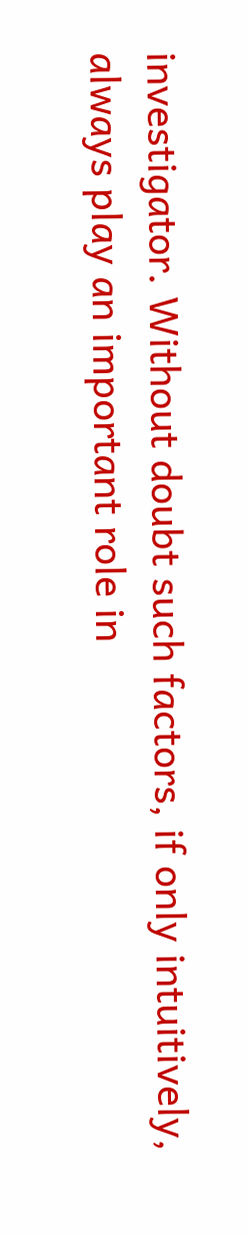investigator. Without doubt such factors, if only intuitively, always play an important role in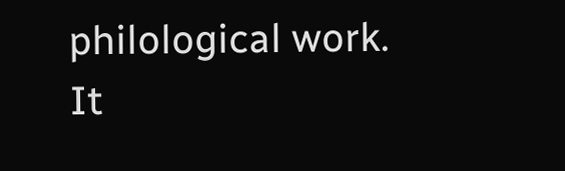philological work. It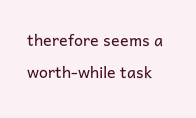therefore seems a worth-while task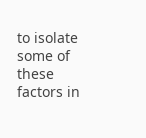to isolate some of these factors in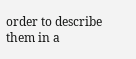order to describe them in a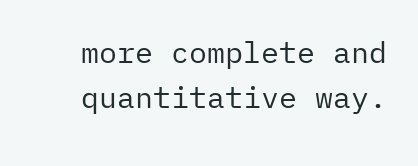more complete and quantitative way.